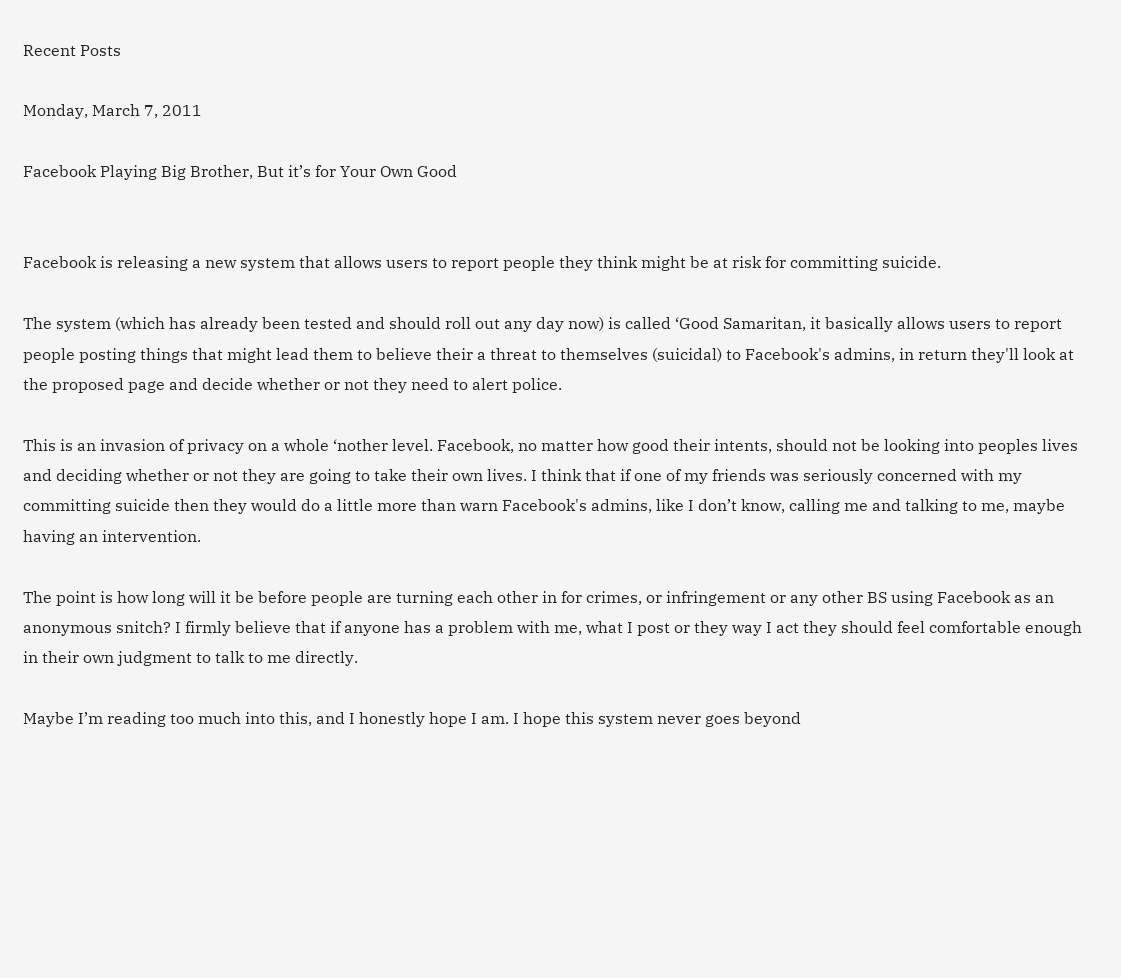Recent Posts

Monday, March 7, 2011

Facebook Playing Big Brother, But it’s for Your Own Good


Facebook is releasing a new system that allows users to report people they think might be at risk for committing suicide.

The system (which has already been tested and should roll out any day now) is called ‘Good Samaritan, it basically allows users to report people posting things that might lead them to believe their a threat to themselves (suicidal) to Facebook's admins, in return they'll look at the proposed page and decide whether or not they need to alert police.

This is an invasion of privacy on a whole ‘nother level. Facebook, no matter how good their intents, should not be looking into peoples lives and deciding whether or not they are going to take their own lives. I think that if one of my friends was seriously concerned with my committing suicide then they would do a little more than warn Facebook's admins, like I don’t know, calling me and talking to me, maybe having an intervention.

The point is how long will it be before people are turning each other in for crimes, or infringement or any other BS using Facebook as an anonymous snitch? I firmly believe that if anyone has a problem with me, what I post or they way I act they should feel comfortable enough in their own judgment to talk to me directly.

Maybe I’m reading too much into this, and I honestly hope I am. I hope this system never goes beyond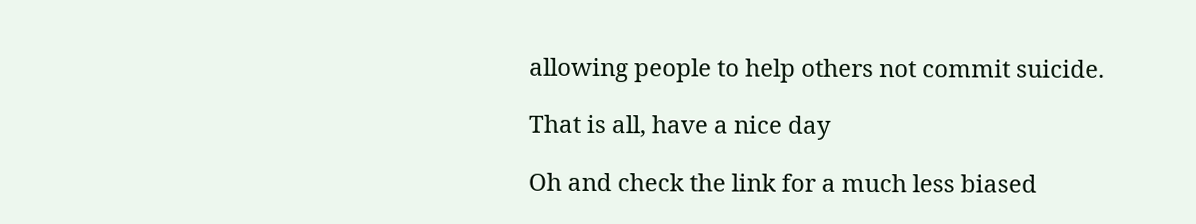allowing people to help others not commit suicide.

That is all, have a nice day

Oh and check the link for a much less biased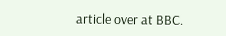article over at BBC.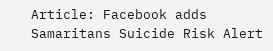Article: Facebook adds Samaritans Suicide Risk Alert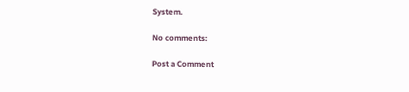System.

No comments:

Post a Comment